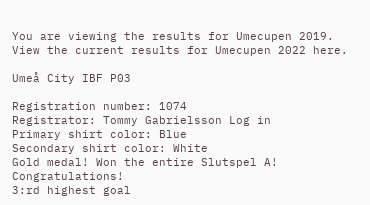You are viewing the results for Umecupen 2019. View the current results for Umecupen 2022 here.

Umeå City IBF P03

Registration number: 1074
Registrator: Tommy Gabrielsson Log in
Primary shirt color: Blue
Secondary shirt color: White
Gold medal! Won the entire Slutspel A! Congratulations!
3:rd highest goal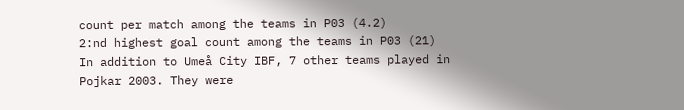count per match among the teams in P03 (4.2)
2:nd highest goal count among the teams in P03 (21)
In addition to Umeå City IBF, 7 other teams played in Pojkar 2003. They were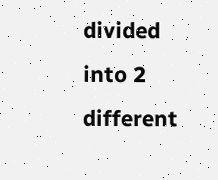divided into 2 different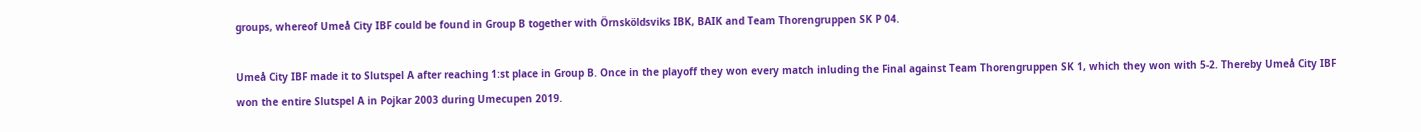groups, whereof Umeå City IBF could be found in Group B together with Örnsköldsviks IBK, BAIK and Team Thorengruppen SK P 04.

Umeå City IBF made it to Slutspel A after reaching 1:st place in Group B. Once in the playoff they won every match inluding the Final against Team Thorengruppen SK 1, which they won with 5-2. Thereby Umeå City IBF won the entire Slutspel A in Pojkar 2003 during Umecupen 2019.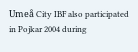Umeå City IBF also participated in Pojkar 2004 during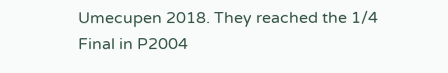Umecupen 2018. They reached the 1/4 Final in P2004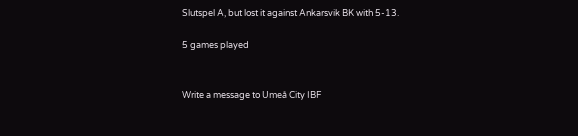Slutspel A, but lost it against Ankarsvik BK with 5-13.

5 games played


Write a message to Umeå City IBF